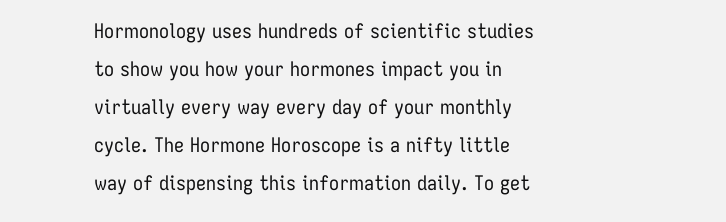Hormonology uses hundreds of scientific studies to show you how your hormones impact you in virtually every way every day of your monthly cycle. The Hormone Horoscope is a nifty little way of dispensing this information daily. To get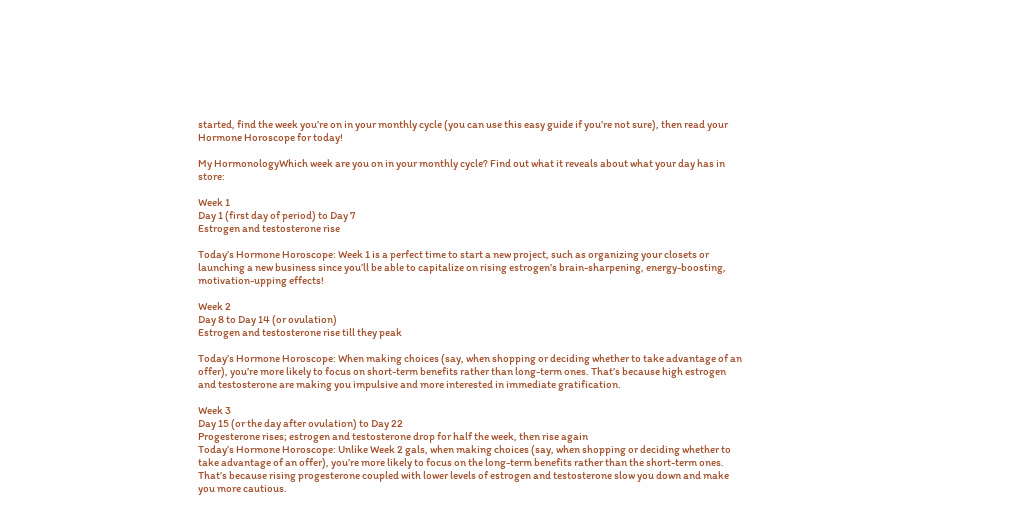started, find the week you’re on in your monthly cycle (you can use this easy guide if you’re not sure), then read your Hormone Horoscope for today!

My HormonologyWhich week are you on in your monthly cycle? Find out what it reveals about what your day has in store:

Week 1
Day 1 (first day of period) to Day 7
Estrogen and testosterone rise

Today’s Hormone Horoscope: Week 1 is a perfect time to start a new project, such as organizing your closets or launching a new business since you’ll be able to capitalize on rising estrogen’s brain-sharpening, energy-boosting, motivation-upping effects!

Week 2
Day 8 to Day 14 (or ovulation)
Estrogen and testosterone rise till they peak

Today’s Hormone Horoscope: When making choices (say, when shopping or deciding whether to take advantage of an offer), you’re more likely to focus on short-term benefits rather than long-term ones. That’s because high estrogen and testosterone are making you impulsive and more interested in immediate gratification.

Week 3
Day 15 (or the day after ovulation) to Day 22
Progesterone rises; estrogen and testosterone drop for half the week, then rise again
Today’s Hormone Horoscope: Unlike Week 2 gals, when making choices (say, when shopping or deciding whether to take advantage of an offer), you’re more likely to focus on the long-term benefits rather than the short-term ones. That’s because rising progesterone coupled with lower levels of estrogen and testosterone slow you down and make you more cautious.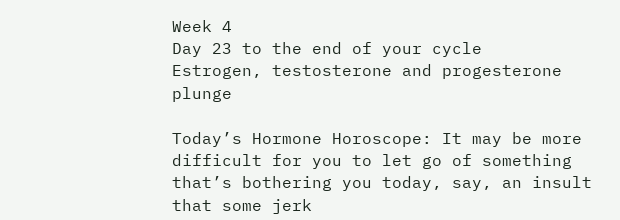Week 4
Day 23 to the end of your cycle
Estrogen, testosterone and progesterone plunge

Today’s Hormone Horoscope: It may be more difficult for you to let go of something that’s bothering you today, say, an insult that some jerk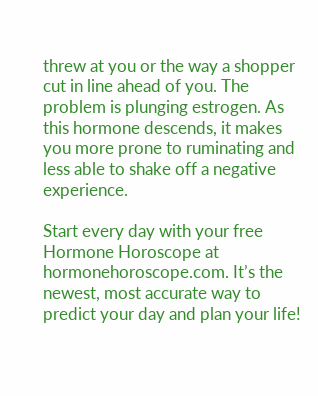threw at you or the way a shopper cut in line ahead of you. The problem is plunging estrogen. As this hormone descends, it makes you more prone to ruminating and less able to shake off a negative experience.

Start every day with your free Hormone Horoscope at hormonehoroscope.com. It’s the newest, most accurate way to predict your day and plan your life!